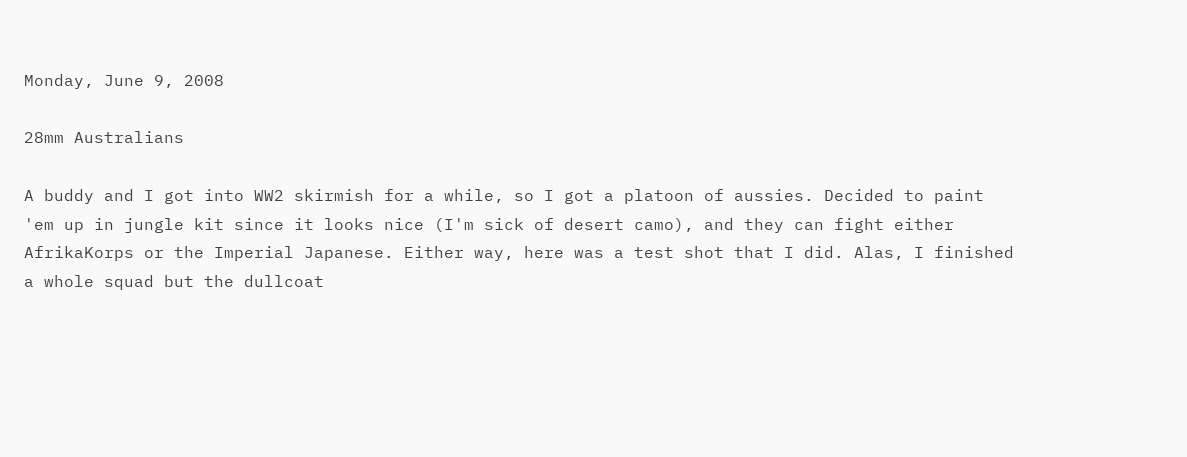Monday, June 9, 2008

28mm Australians

A buddy and I got into WW2 skirmish for a while, so I got a platoon of aussies. Decided to paint 'em up in jungle kit since it looks nice (I'm sick of desert camo), and they can fight either AfrikaKorps or the Imperial Japanese. Either way, here was a test shot that I did. Alas, I finished a whole squad but the dullcoat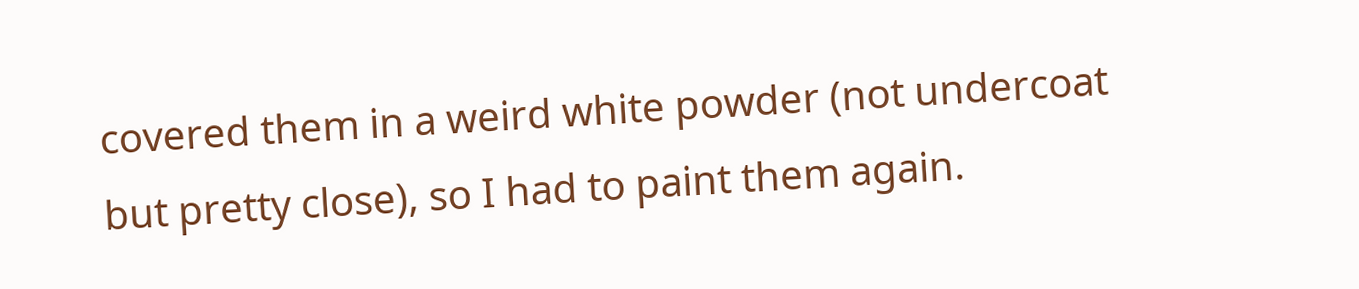covered them in a weird white powder (not undercoat but pretty close), so I had to paint them again.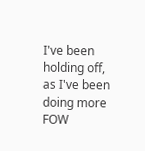I've been holding off, as I've been doing more FOW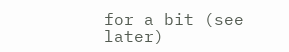for a bit (see later)